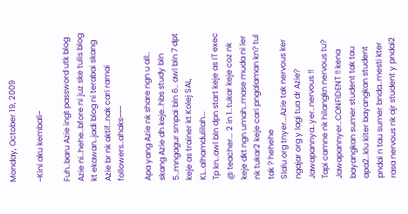Monday, October 19, 2009

~Kini aku kembali~

Fuh..baru Azie ingt password utk blog Azie ni..hehe..bfore ni juz ske tulis blog kt ekawan..jadi blog ni terabai skang Azie br nk aktif..nak cari ramai followers..ahaks~~~

Apa yang Azie nk share ngn u all.. skang Azie dh keje..hbs study bln 5..mngagur smpai bln 6.. awl bln 7 dpt keje as trainer kt Kolej SAL, KL..alhamdulilah...
Tp kn..awl bln dpn start keje as IT exec @ teacher... 2 in 1..tukar keje coz nk keje dkt ngn umah..mase muda ni ler nk tukar2 keje cari pngalaman kn? tul tak ? hehehe
Slalu org tnyer...Azie tak nervous ker ngajar org y lagi tua dr Azie? Jawapannya..yer..nervous !!
Tapi camne nk hilangkn nervous tu? Jawapannyer..CONFIDENT !! kena bayangkan sumer student tak tau apa2..klu kiter bayangkan student pndai n tau sumer bnda..mesti kter rasa nervous nk ajr student y pndai2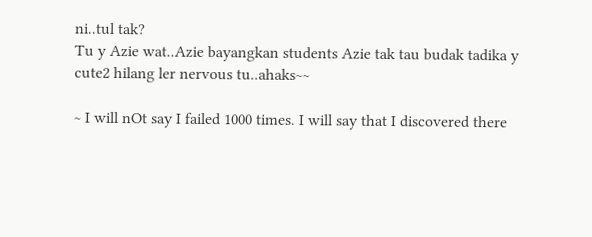ni..tul tak?
Tu y Azie wat..Azie bayangkan students Azie tak tau budak tadika y cute2 hilang ler nervous tu..ahaks~~

~ I will nOt say I failed 1000 times. I will say that I discovered there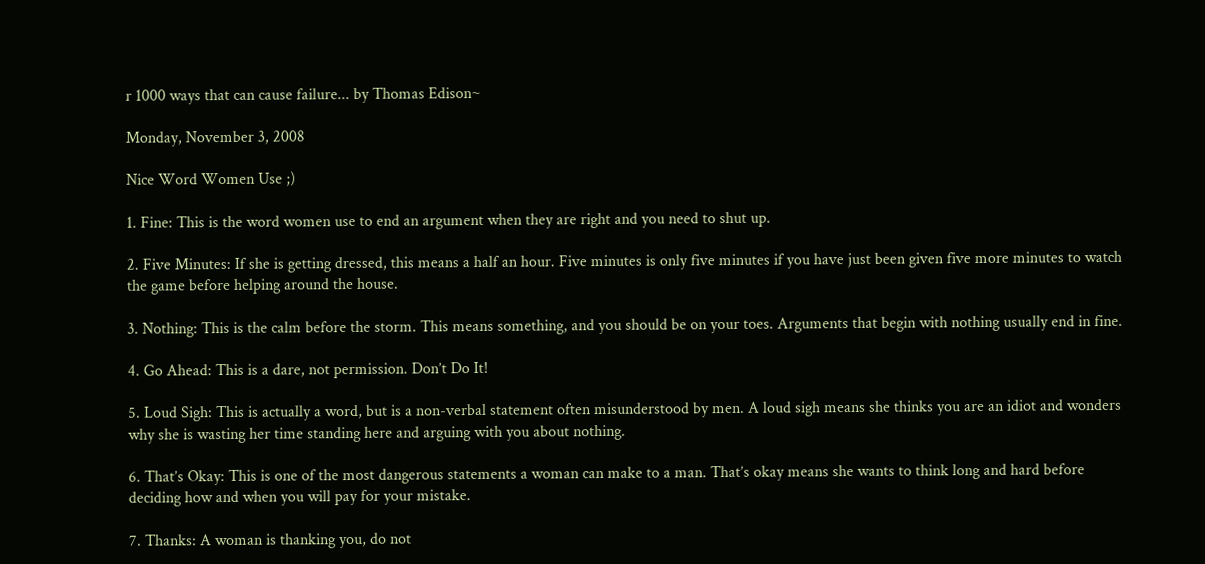r 1000 ways that can cause failure... by Thomas Edison~

Monday, November 3, 2008

Nice Word Women Use ;)

1. Fine: This is the word women use to end an argument when they are right and you need to shut up.

2. Five Minutes: If she is getting dressed, this means a half an hour. Five minutes is only five minutes if you have just been given five more minutes to watch the game before helping around the house.

3. Nothing: This is the calm before the storm. This means something, and you should be on your toes. Arguments that begin with nothing usually end in fine.

4. Go Ahead: This is a dare, not permission. Don’t Do It!

5. Loud Sigh: This is actually a word, but is a non-verbal statement often misunderstood by men. A loud sigh means she thinks you are an idiot and wonders why she is wasting her time standing here and arguing with you about nothing.

6. That’s Okay: This is one of the most dangerous statements a woman can make to a man. That’s okay means she wants to think long and hard before deciding how and when you will pay for your mistake.

7. Thanks: A woman is thanking you, do not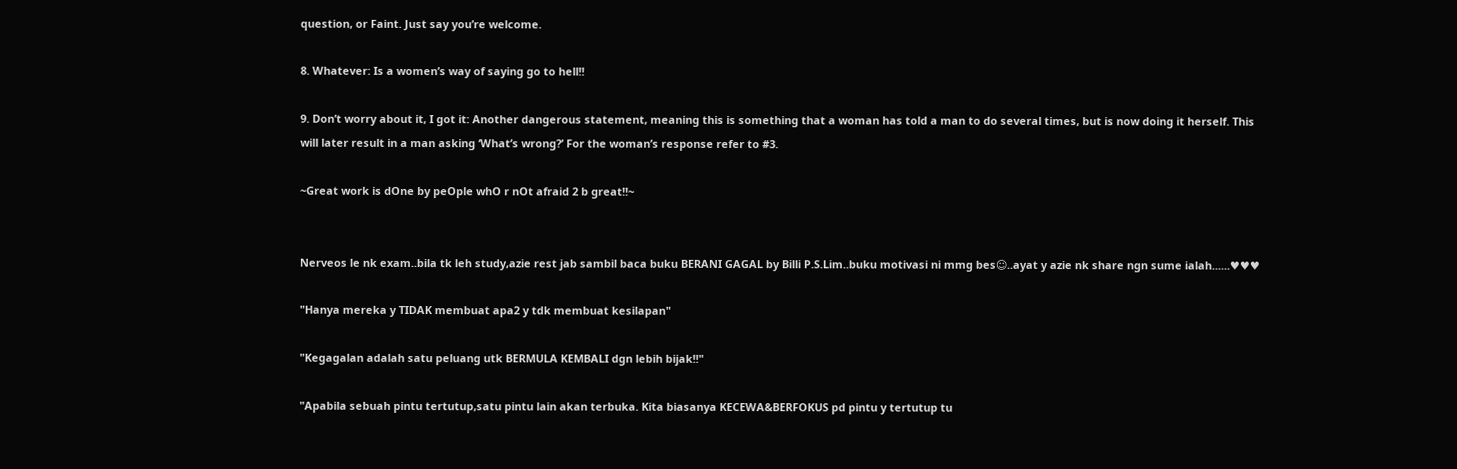question, or Faint. Just say you’re welcome.

8. Whatever: Is a women’s way of saying go to hell!!

9. Don’t worry about it, I got it: Another dangerous statement, meaning this is something that a woman has told a man to do several times, but is now doing it herself. This will later result in a man asking ‘What’s wrong?’ For the woman’s response refer to #3.

~Great work is dOne by peOple whO r nOt afraid 2 b great!!~


Nerveos le nk exam..bila tk leh study,azie rest jab sambil baca buku BERANI GAGAL by Billi P.S.Lim..buku motivasi ni mmg bes☺..ayat y azie nk share ngn sume ialah......♥♥♥

"Hanya mereka y TIDAK membuat apa2 y tdk membuat kesilapan"

"Kegagalan adalah satu peluang utk BERMULA KEMBALI dgn lebih bijak!!"

"Apabila sebuah pintu tertutup,satu pintu lain akan terbuka. Kita biasanya KECEWA&BERFOKUS pd pintu y tertutup tu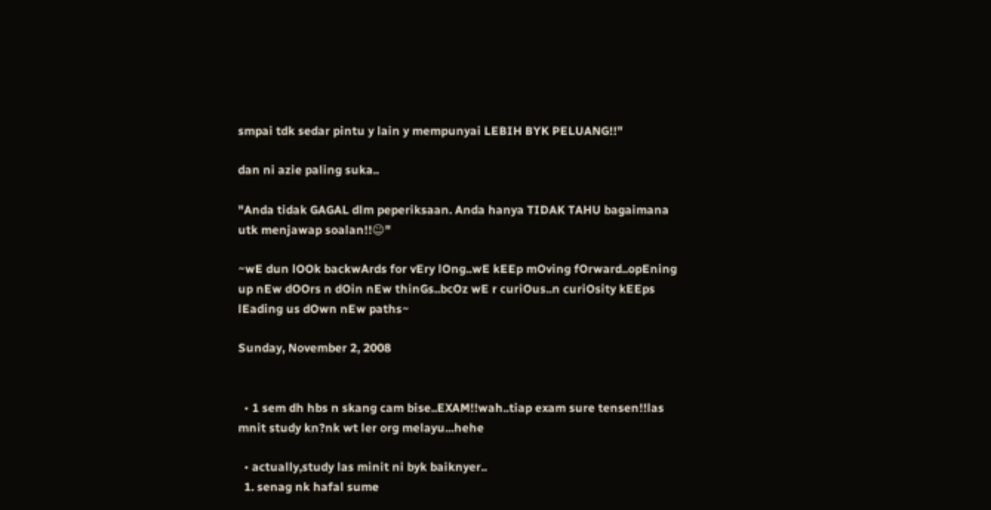smpai tdk sedar pintu y lain y mempunyai LEBIH BYK PELUANG!!"

dan ni azie paling suka..

"Anda tidak GAGAL dlm peperiksaan. Anda hanya TIDAK TAHU bagaimana utk menjawap soalan!!☺"

~wE dun lOOk backwArds for vEry lOng..wE kEEp mOving fOrward..opEning up nEw dOOrs n dOin nEw thinGs..bcOz wE r curiOus..n curiOsity kEEps lEading us dOwn nEw paths~

Sunday, November 2, 2008


  • 1 sem dh hbs n skang cam bise..EXAM!!wah..tiap exam sure tensen!!las mnit study kn?nk wt ler org melayu...hehe

  • actually,study las minit ni byk baiknyer..
  1. senag nk hafal sume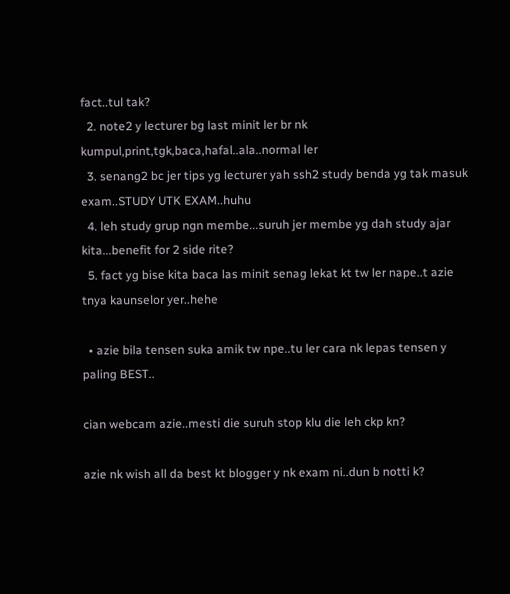fact..tul tak?
  2. note2 y lecturer bg last minit ler br nk kumpul,print,tgk,baca,hafal..ala..normal ler
  3. senang2 bc jer tips yg lecturer yah ssh2 study benda yg tak masuk exam..STUDY UTK EXAM..huhu
  4. leh study grup ngn membe...suruh jer membe yg dah study ajar kita...benefit for 2 side rite?
  5. fact yg bise kita baca las minit senag lekat kt tw ler nape..t azie tnya kaunselor yer..hehe

  • azie bila tensen suka amik tw npe..tu ler cara nk lepas tensen y paling BEST..

cian webcam azie..mesti die suruh stop klu die leh ckp kn?

azie nk wish all da best kt blogger y nk exam ni..dun b notti k?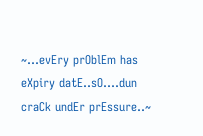~...evEry prOblEm has eXpiry datE..sO....dun craCk undEr prEssure..~